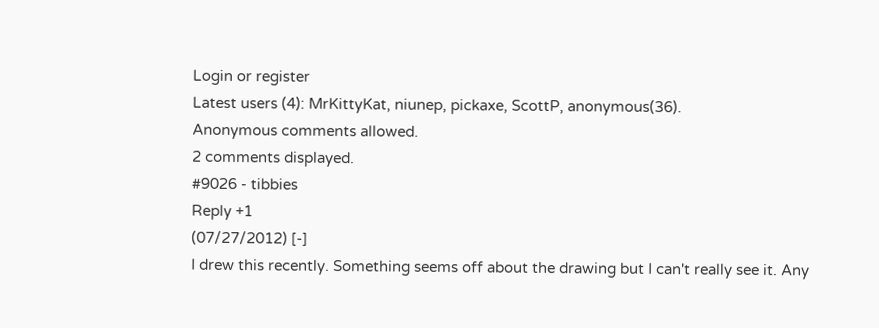Login or register
Latest users (4): MrKittyKat, niunep, pickaxe, ScottP, anonymous(36).
Anonymous comments allowed.
2 comments displayed.
#9026 - tibbies
Reply +1
(07/27/2012) [-]
I drew this recently. Something seems off about the drawing but I can't really see it. Any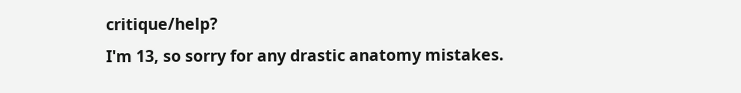critique/help?
I'm 13, so sorry for any drastic anatomy mistakes.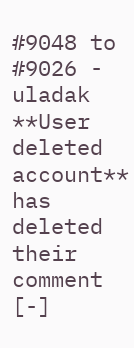#9048 to #9026 - uladak **User deleted account**
has deleted their comment [-]